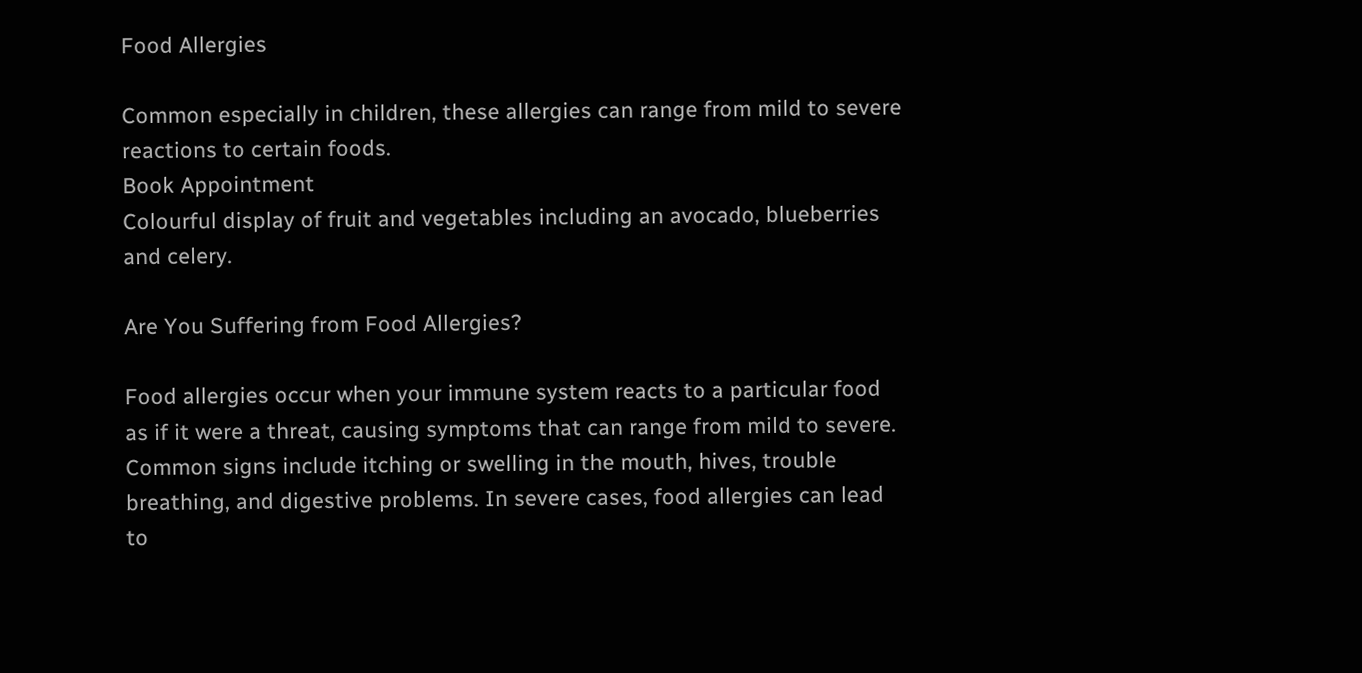Food Allergies

Common especially in children, these allergies can range from mild to severe reactions to certain foods.
Book Appointment
Colourful display of fruit and vegetables including an avocado, blueberries and celery.

Are You Suffering from Food Allergies?

Food allergies occur when your immune system reacts to a particular food as if it were a threat, causing symptoms that can range from mild to severe. Common signs include itching or swelling in the mouth, hives, trouble breathing, and digestive problems. In severe cases, food allergies can lead to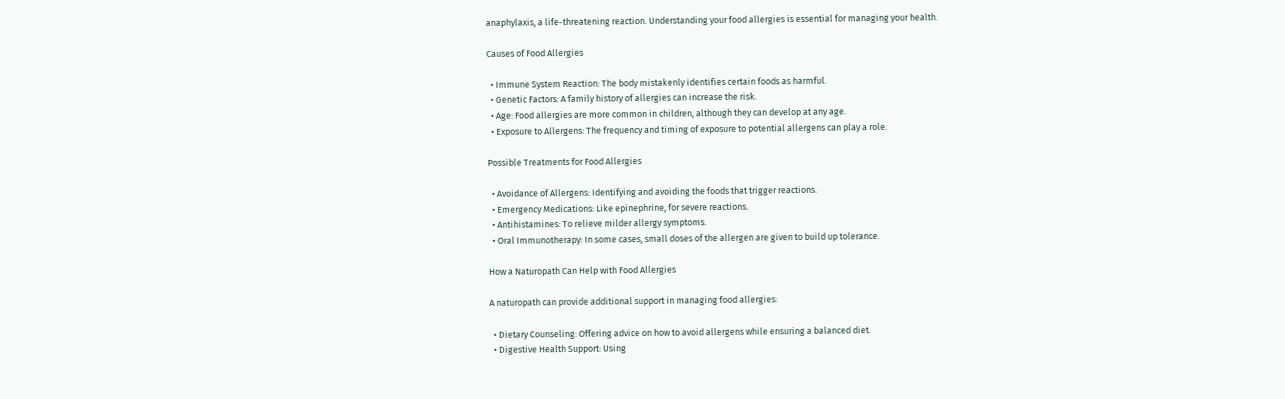anaphylaxis, a life-threatening reaction. Understanding your food allergies is essential for managing your health.

Causes of Food Allergies

  • Immune System Reaction: The body mistakenly identifies certain foods as harmful.
  • Genetic Factors: A family history of allergies can increase the risk.
  • Age: Food allergies are more common in children, although they can develop at any age.
  • Exposure to Allergens: The frequency and timing of exposure to potential allergens can play a role.

Possible Treatments for Food Allergies

  • Avoidance of Allergens: Identifying and avoiding the foods that trigger reactions.
  • Emergency Medications: Like epinephrine, for severe reactions.
  • Antihistamines: To relieve milder allergy symptoms.
  • Oral Immunotherapy: In some cases, small doses of the allergen are given to build up tolerance.

How a Naturopath Can Help with Food Allergies

A naturopath can provide additional support in managing food allergies:

  • Dietary Counseling: Offering advice on how to avoid allergens while ensuring a balanced diet.
  • Digestive Health Support: Using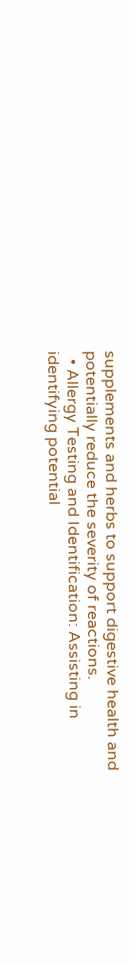supplements and herbs to support digestive health and potentially reduce the severity of reactions.
  • Allergy Testing and Identification: Assisting in identifying potential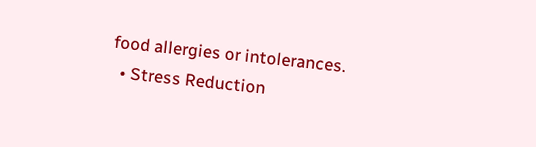food allergies or intolerances.
  • Stress Reduction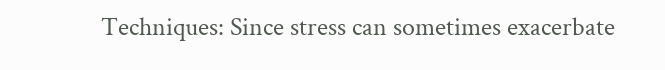Techniques: Since stress can sometimes exacerbate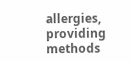allergies, providing methods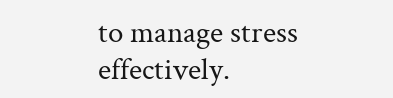to manage stress effectively.